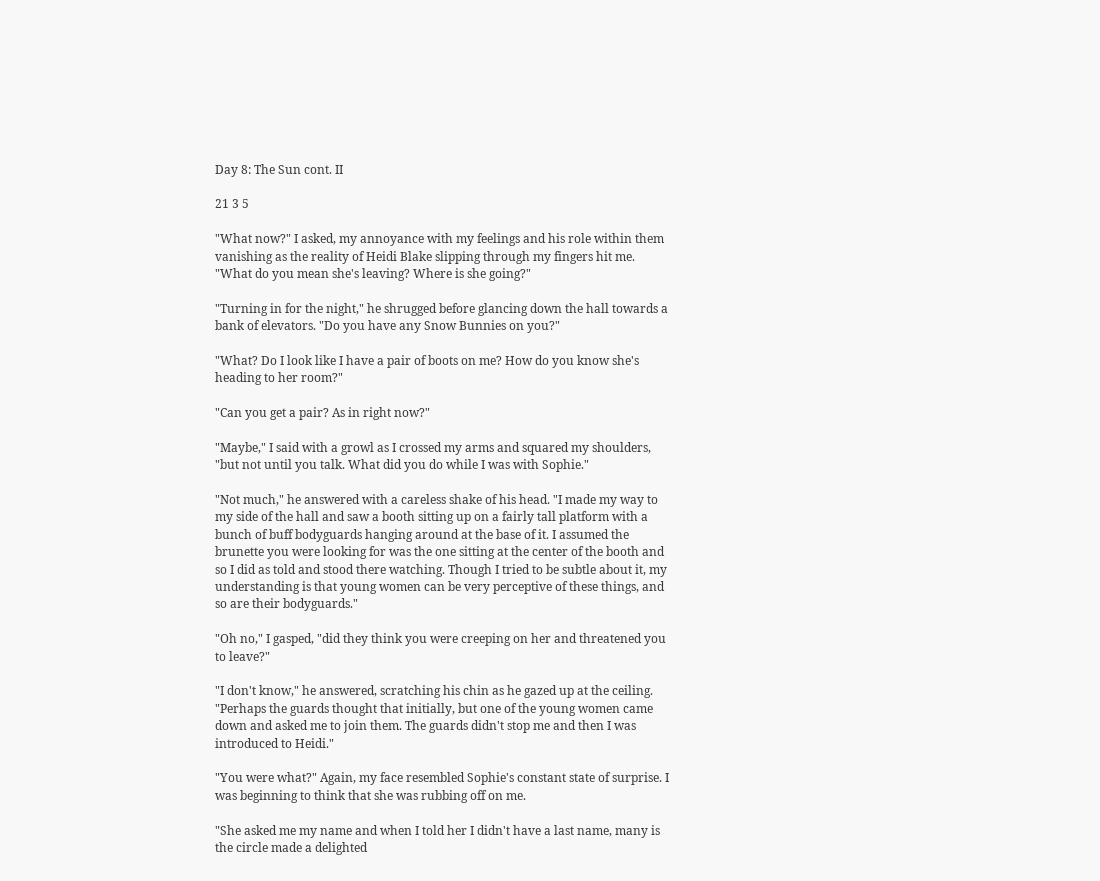Day 8: The Sun cont. II

21 3 5

"What now?" I asked, my annoyance with my feelings and his role within them vanishing as the reality of Heidi Blake slipping through my fingers hit me. "What do you mean she's leaving? Where is she going?"

"Turning in for the night," he shrugged before glancing down the hall towards a bank of elevators. "Do you have any Snow Bunnies on you?"

"What? Do I look like I have a pair of boots on me? How do you know she's heading to her room?"

"Can you get a pair? As in right now?"

"Maybe," I said with a growl as I crossed my arms and squared my shoulders, "but not until you talk. What did you do while I was with Sophie."

"Not much," he answered with a careless shake of his head. "I made my way to my side of the hall and saw a booth sitting up on a fairly tall platform with a bunch of buff bodyguards hanging around at the base of it. I assumed the brunette you were looking for was the one sitting at the center of the booth and so I did as told and stood there watching. Though I tried to be subtle about it, my understanding is that young women can be very perceptive of these things, and so are their bodyguards."

"Oh no," I gasped, "did they think you were creeping on her and threatened you to leave?"

"I don't know," he answered, scratching his chin as he gazed up at the ceiling. "Perhaps the guards thought that initially, but one of the young women came down and asked me to join them. The guards didn't stop me and then I was introduced to Heidi."

"You were what?" Again, my face resembled Sophie's constant state of surprise. I was beginning to think that she was rubbing off on me.

"She asked me my name and when I told her I didn't have a last name, many is the circle made a delighted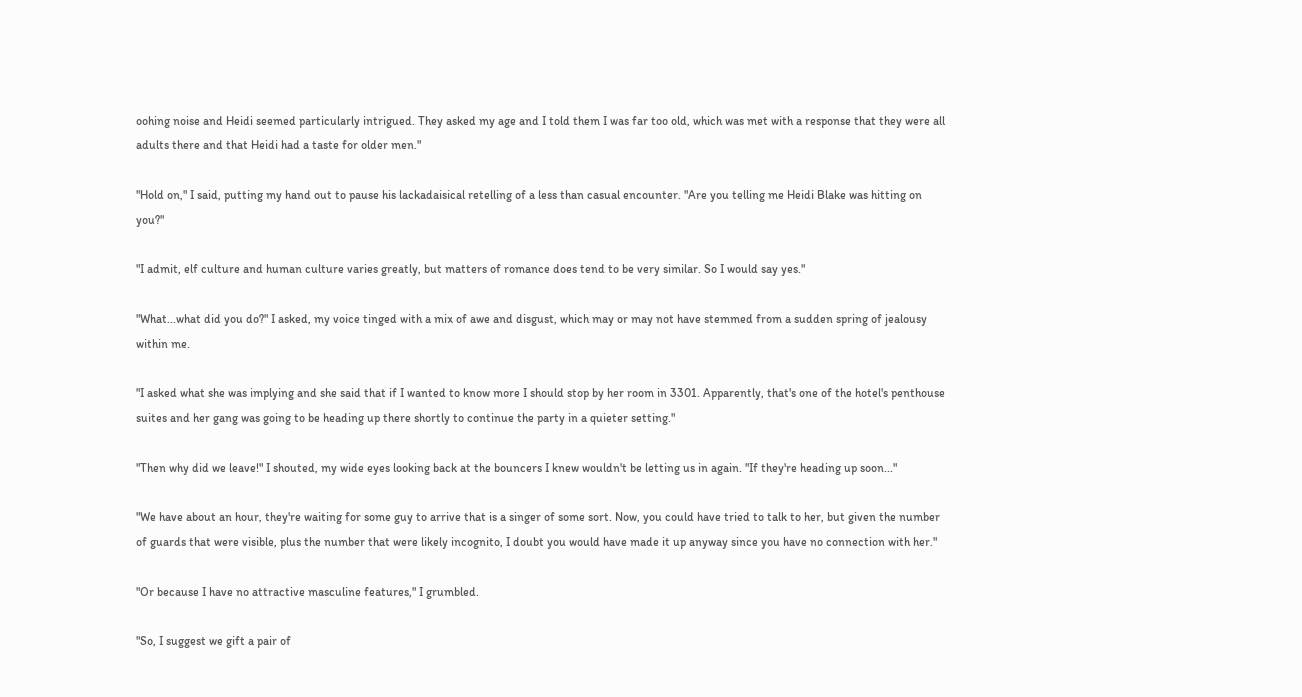oohing noise and Heidi seemed particularly intrigued. They asked my age and I told them I was far too old, which was met with a response that they were all adults there and that Heidi had a taste for older men."

"Hold on," I said, putting my hand out to pause his lackadaisical retelling of a less than casual encounter. "Are you telling me Heidi Blake was hitting on you?"

"I admit, elf culture and human culture varies greatly, but matters of romance does tend to be very similar. So I would say yes."

"What...what did you do?" I asked, my voice tinged with a mix of awe and disgust, which may or may not have stemmed from a sudden spring of jealousy within me.

"I asked what she was implying and she said that if I wanted to know more I should stop by her room in 3301. Apparently, that's one of the hotel's penthouse suites and her gang was going to be heading up there shortly to continue the party in a quieter setting."

"Then why did we leave!" I shouted, my wide eyes looking back at the bouncers I knew wouldn't be letting us in again. "If they're heading up soon..."

"We have about an hour, they're waiting for some guy to arrive that is a singer of some sort. Now, you could have tried to talk to her, but given the number of guards that were visible, plus the number that were likely incognito, I doubt you would have made it up anyway since you have no connection with her."

"Or because I have no attractive masculine features," I grumbled.

"So, I suggest we gift a pair of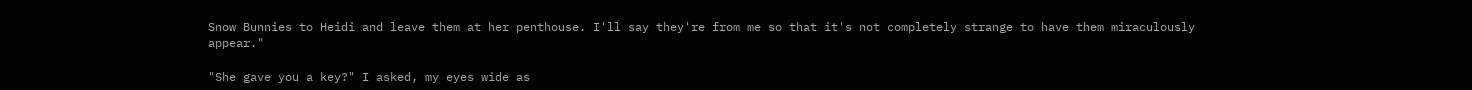Snow Bunnies to Heidi and leave them at her penthouse. I'll say they're from me so that it's not completely strange to have them miraculously appear."

"She gave you a key?" I asked, my eyes wide as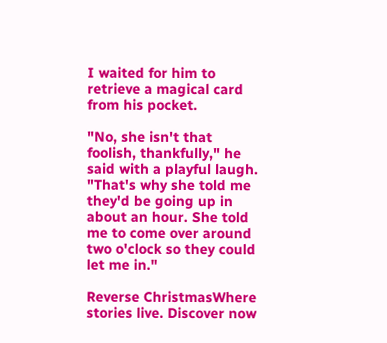I waited for him to retrieve a magical card from his pocket.

"No, she isn't that foolish, thankfully," he said with a playful laugh. "That's why she told me they'd be going up in about an hour. She told me to come over around two o'clock so they could let me in."

Reverse ChristmasWhere stories live. Discover now